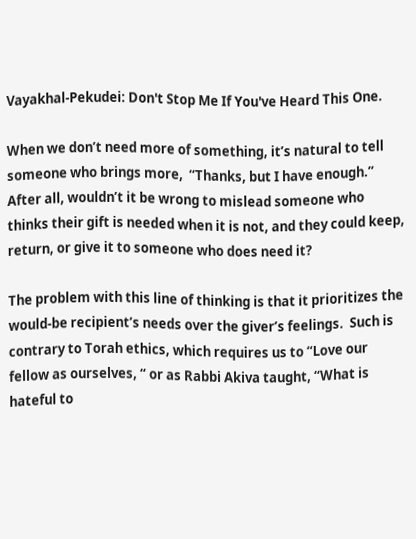Vayakhal-Pekudei: Don't Stop Me If You've Heard This One.

When we don’t need more of something, it’s natural to tell someone who brings more,  “Thanks, but I have enough.”  After all, wouldn’t it be wrong to mislead someone who thinks their gift is needed when it is not, and they could keep, return, or give it to someone who does need it?

The problem with this line of thinking is that it prioritizes the would-be recipient’s needs over the giver’s feelings.  Such is contrary to Torah ethics, which requires us to “Love our fellow as ourselves, “ or as Rabbi Akiva taught, “What is hateful to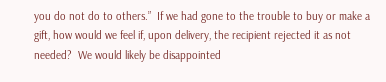you do not do to others.”  If we had gone to the trouble to buy or make a gift, how would we feel if, upon delivery, the recipient rejected it as not needed?  We would likely be disappointed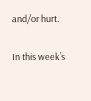and/or hurt.

In this week’s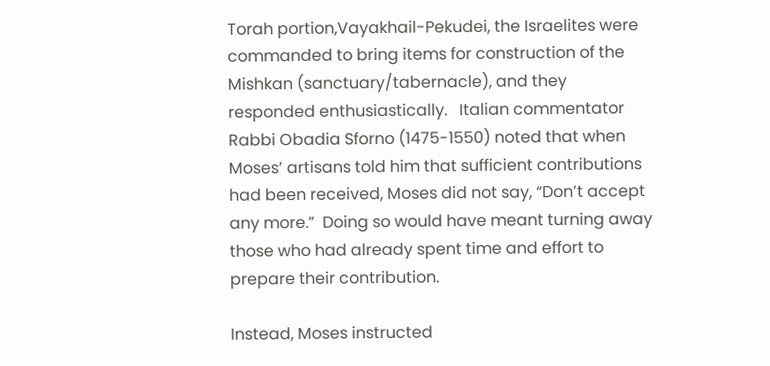Torah portion,Vayakhail-Pekudei, the Israelites were commanded to bring items for construction of the Mishkan (sanctuary/tabernacle), and they responded enthusiastically.   Italian commentator Rabbi Obadia Sforno (1475-1550) noted that when Moses’ artisans told him that sufficient contributions had been received, Moses did not say, “Don’t accept any more.”  Doing so would have meant turning away those who had already spent time and effort to prepare their contribution.

Instead, Moses instructed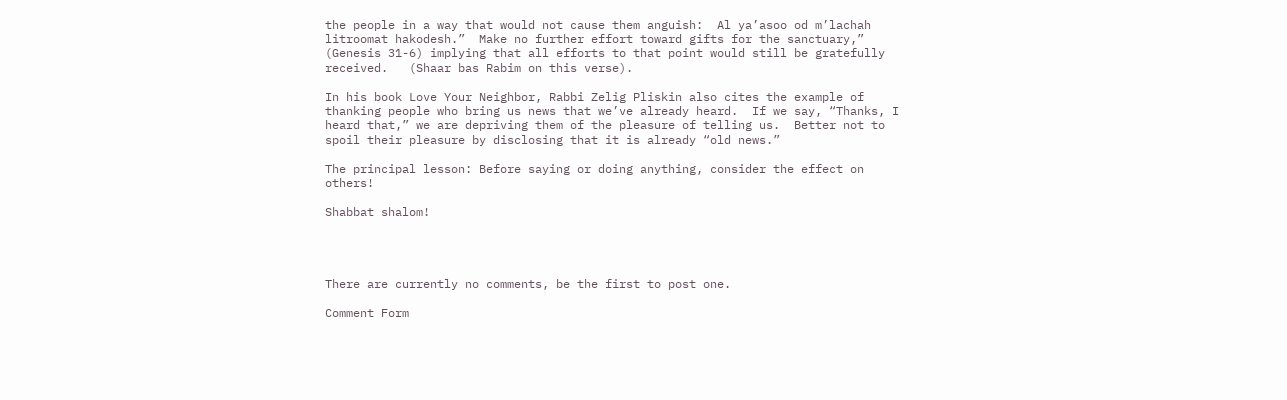the people in a way that would not cause them anguish:  Al ya’asoo od m’lachah litroomat hakodesh.”  Make no further effort toward gifts for the sanctuary,” (Genesis 31-6) implying that all efforts to that point would still be gratefully received.   (Shaar bas Rabim on this verse).

In his book Love Your Neighbor, Rabbi Zelig Pliskin also cites the example of thanking people who bring us news that we’ve already heard.  If we say, “Thanks, I heard that,” we are depriving them of the pleasure of telling us.  Better not to spoil their pleasure by disclosing that it is already “old news.”

The principal lesson: Before saying or doing anything, consider the effect on others!

Shabbat shalom!




There are currently no comments, be the first to post one.

Comment Form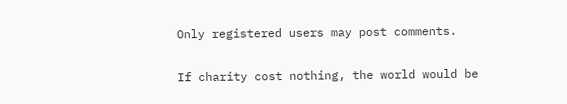Only registered users may post comments.

If charity cost nothing, the world would be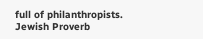full of philanthropists.
Jewish Proverb